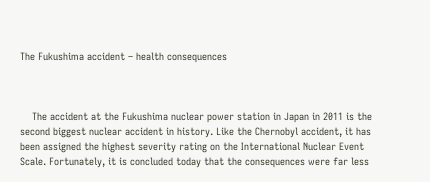The Fukushima accident – health consequences



    The accident at the Fukushima nuclear power station in Japan in 2011 is the second biggest nuclear accident in history. Like the Chernobyl accident, it has been assigned the highest severity rating on the International Nuclear Event Scale. Fortunately, it is concluded today that the consequences were far less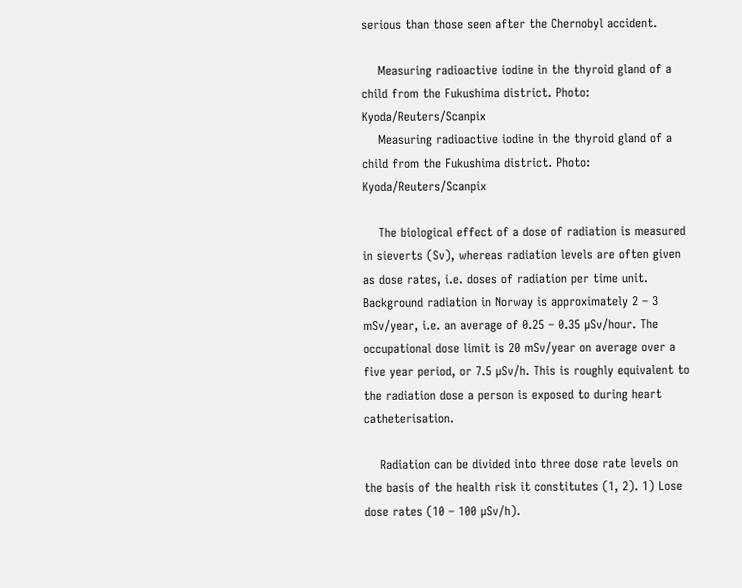serious than those seen after the Chernobyl accident.

    Measuring radioactive iodine in the thyroid gland of a child from the Fukushima district. Photo: Kyoda/Reuters/Scanpix
    Measuring radioactive iodine in the thyroid gland of a child from the Fukushima district. Photo: Kyoda/Reuters/Scanpix

    The biological effect of a dose of radiation is measured in sieverts (Sv), whereas radiation levels are often given as dose rates, i.e. doses of radiation per time unit. Background radiation in Norway is approximately 2 – 3 mSv/year, i.e. an average of 0.25 – 0.35 µSv/hour. The occupational dose limit is 20 mSv/year on average over a five year period, or 7.5 µSv/h. This is roughly equivalent to the radiation dose a person is exposed to during heart catheterisation.

    Radiation can be divided into three dose rate levels on the basis of the health risk it constitutes (1, 2). 1) Lose dose rates (10 – 100 µSv/h).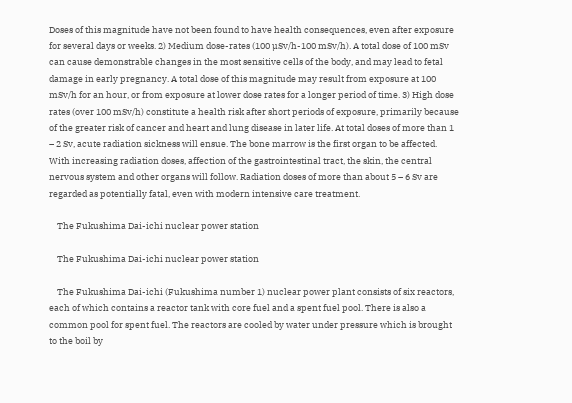Doses of this magnitude have not been found to have health consequences, even after exposure for several days or weeks. 2) Medium dose-rates (100 µSv/h-100 mSv/h). A total dose of 100 mSv can cause demonstrable changes in the most sensitive cells of the body, and may lead to fetal damage in early pregnancy. A total dose of this magnitude may result from exposure at 100 mSv/h for an hour, or from exposure at lower dose rates for a longer period of time. 3) High dose rates (over 100 mSv/h) constitute a health risk after short periods of exposure, primarily because of the greater risk of cancer and heart and lung disease in later life. At total doses of more than 1 – 2 Sv, acute radiation sickness will ensue. The bone marrow is the first organ to be affected. With increasing radiation doses, affection of the gastrointestinal tract, the skin, the central nervous system and other organs will follow. Radiation doses of more than about 5 – 6 Sv are regarded as potentially fatal, even with modern intensive care treatment.

    The Fukushima Dai-ichi nuclear power station

    The Fukushima Dai-ichi nuclear power station

    The Fukushima Dai-ichi (Fukushima number 1) nuclear power plant consists of six reactors, each of which contains a reactor tank with core fuel and a spent fuel pool. There is also a common pool for spent fuel. The reactors are cooled by water under pressure which is brought to the boil by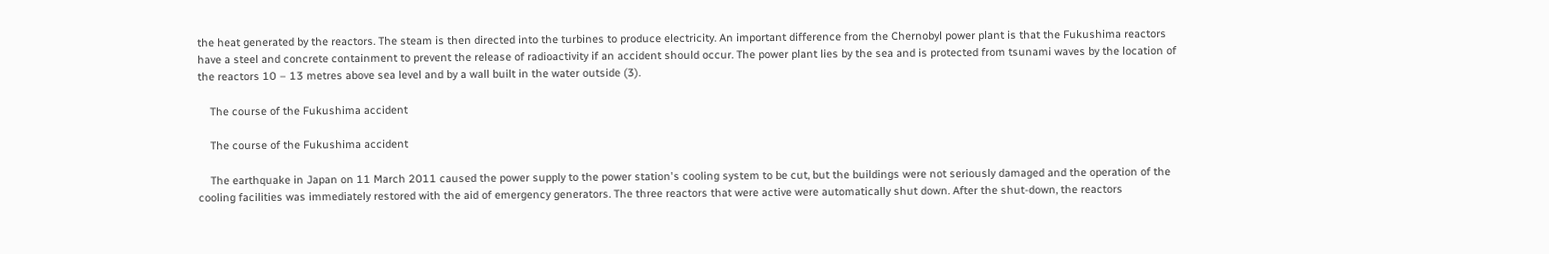the heat generated by the reactors. The steam is then directed into the turbines to produce electricity. An important difference from the Chernobyl power plant is that the Fukushima reactors have a steel and concrete containment to prevent the release of radioactivity if an accident should occur. The power plant lies by the sea and is protected from tsunami waves by the location of the reactors 10 – 13 metres above sea level and by a wall built in the water outside (3).

    The course of the Fukushima accident

    The course of the Fukushima accident

    The earthquake in Japan on 11 March 2011 caused the power supply to the power station's cooling system to be cut, but the buildings were not seriously damaged and the operation of the cooling facilities was immediately restored with the aid of emergency generators. The three reactors that were active were automatically shut down. After the shut-down, the reactors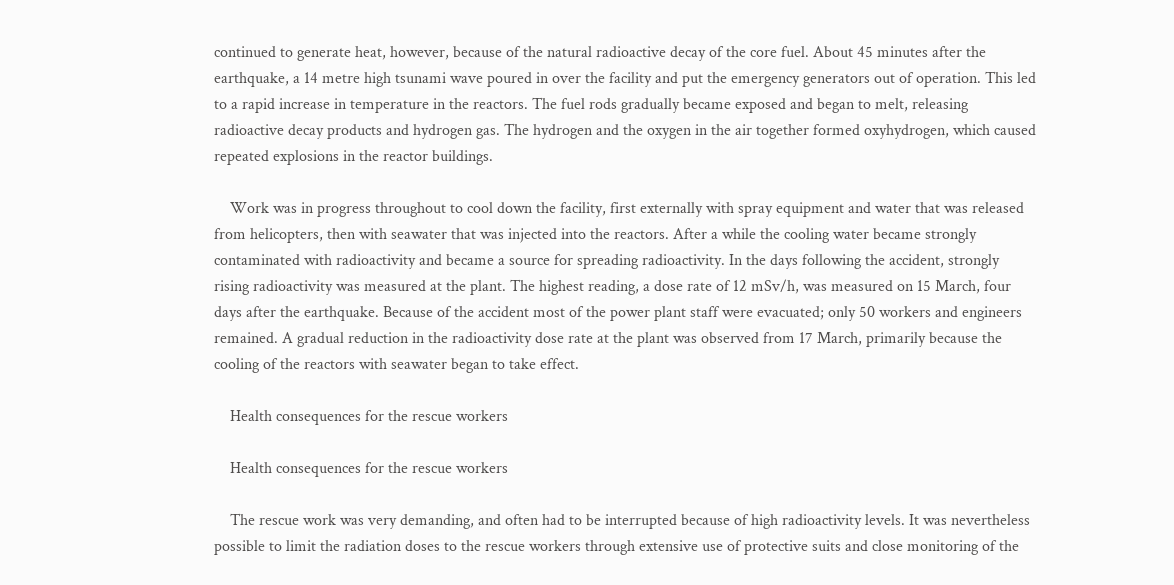continued to generate heat, however, because of the natural radioactive decay of the core fuel. About 45 minutes after the earthquake, a 14 metre high tsunami wave poured in over the facility and put the emergency generators out of operation. This led to a rapid increase in temperature in the reactors. The fuel rods gradually became exposed and began to melt, releasing radioactive decay products and hydrogen gas. The hydrogen and the oxygen in the air together formed oxyhydrogen, which caused repeated explosions in the reactor buildings.

    Work was in progress throughout to cool down the facility, first externally with spray equipment and water that was released from helicopters, then with seawater that was injected into the reactors. After a while the cooling water became strongly contaminated with radioactivity and became a source for spreading radioactivity. In the days following the accident, strongly rising radioactivity was measured at the plant. The highest reading, a dose rate of 12 mSv/h, was measured on 15 March, four days after the earthquake. Because of the accident most of the power plant staff were evacuated; only 50 workers and engineers remained. A gradual reduction in the radioactivity dose rate at the plant was observed from 17 March, primarily because the cooling of the reactors with seawater began to take effect.

    Health consequences for the rescue workers

    Health consequences for the rescue workers

    The rescue work was very demanding, and often had to be interrupted because of high radioactivity levels. It was nevertheless possible to limit the radiation doses to the rescue workers through extensive use of protective suits and close monitoring of the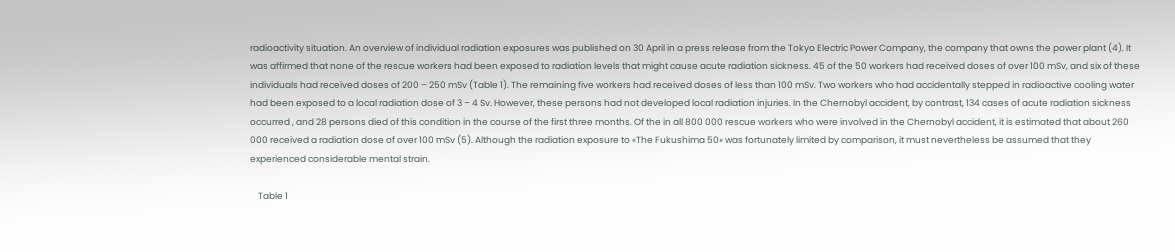radioactivity situation. An overview of individual radiation exposures was published on 30 April in a press release from the Tokyo Electric Power Company, the company that owns the power plant (4). It was affirmed that none of the rescue workers had been exposed to radiation levels that might cause acute radiation sickness. 45 of the 50 workers had received doses of over 100 mSv, and six of these individuals had received doses of 200 – 250 mSv (Table 1). The remaining five workers had received doses of less than 100 mSv. Two workers who had accidentally stepped in radioactive cooling water had been exposed to a local radiation dose of 3 – 4 Sv. However, these persons had not developed local radiation injuries. In the Chernobyl accident, by contrast, 134 cases of acute radiation sickness occurred , and 28 persons died of this condition in the course of the first three months. Of the in all 800 000 rescue workers who were involved in the Chernobyl accident, it is estimated that about 260 000 received a radiation dose of over 100 mSv (5). Although the radiation exposure to «The Fukushima 50» was fortunately limited by comparison, it must nevertheless be assumed that they experienced considerable mental strain.

    Table 1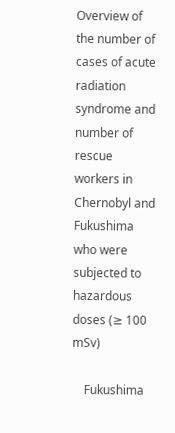Overview of the number of cases of acute radiation syndrome and number of rescue workers in Chernobyl and Fukushima who were subjected to hazardous doses (≥ 100 mSv)

    Fukushima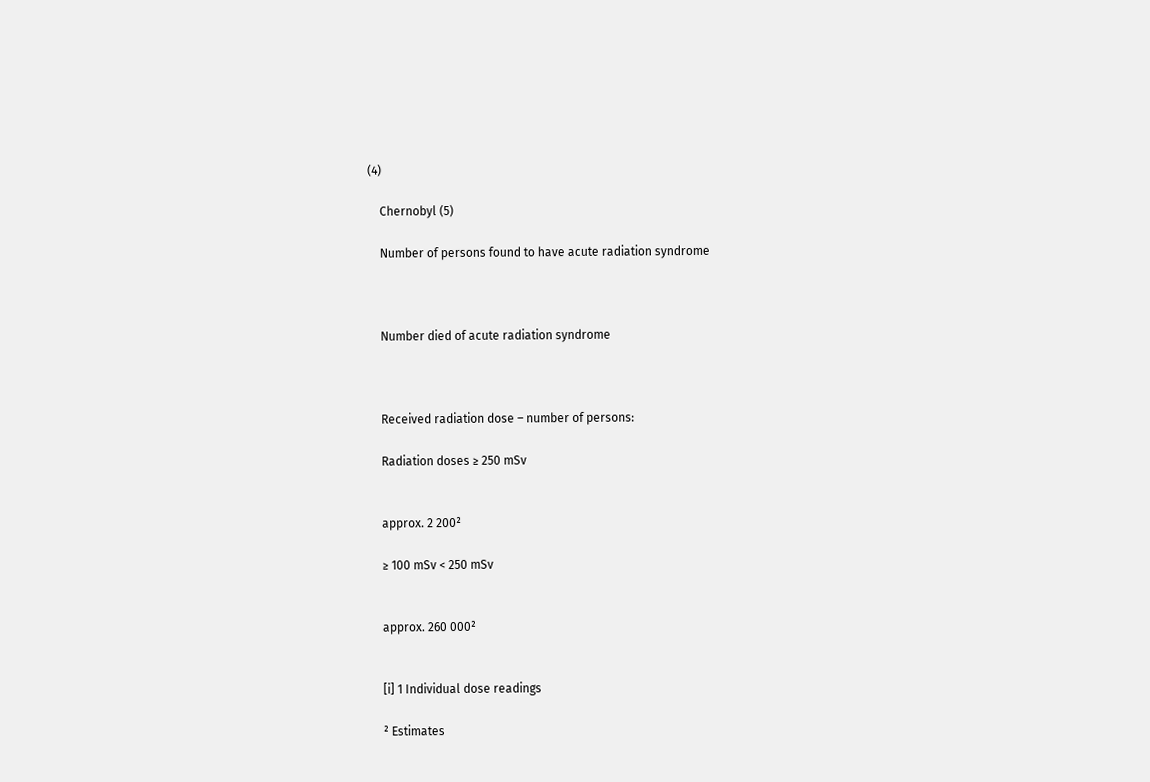(4)

    Chernobyl (5)

    Number of persons found to have acute radiation syndrome



    Number died of acute radiation syndrome



    Received radiation dose – number of persons:

    Radiation doses ≥ 250 mSv


    approx. 2 200²

    ≥ 100 mSv < 250 mSv


    approx. 260 000²


    [i] 1 Individual dose readings

    ² Estimates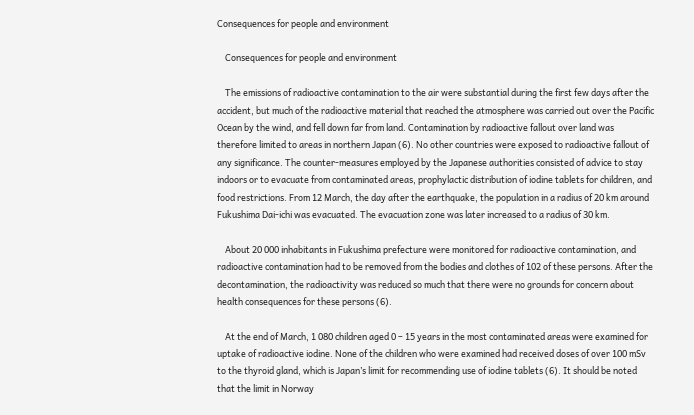Consequences for people and environment

    Consequences for people and environment

    The emissions of radioactive contamination to the air were substantial during the first few days after the accident, but much of the radioactive material that reached the atmosphere was carried out over the Pacific Ocean by the wind, and fell down far from land. Contamination by radioactive fallout over land was therefore limited to areas in northern Japan (6). No other countries were exposed to radioactive fallout of any significance. The counter-measures employed by the Japanese authorities consisted of advice to stay indoors or to evacuate from contaminated areas, prophylactic distribution of iodine tablets for children, and food restrictions. From 12 March, the day after the earthquake, the population in a radius of 20 km around Fukushima Dai-ichi was evacuated. The evacuation zone was later increased to a radius of 30 km.

    About 20 000 inhabitants in Fukushima prefecture were monitored for radioactive contamination, and radioactive contamination had to be removed from the bodies and clothes of 102 of these persons. After the decontamination, the radioactivity was reduced so much that there were no grounds for concern about health consequences for these persons (6).

    At the end of March, 1 080 children aged 0 – 15 years in the most contaminated areas were examined for uptake of radioactive iodine. None of the children who were examined had received doses of over 100 mSv to the thyroid gland, which is Japan’s limit for recommending use of iodine tablets (6). It should be noted that the limit in Norway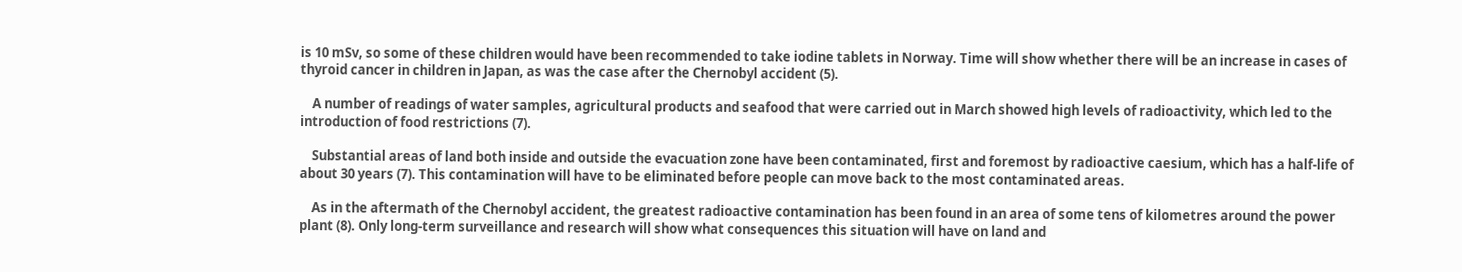is 10 mSv, so some of these children would have been recommended to take iodine tablets in Norway. Time will show whether there will be an increase in cases of thyroid cancer in children in Japan, as was the case after the Chernobyl accident (5).

    A number of readings of water samples, agricultural products and seafood that were carried out in March showed high levels of radioactivity, which led to the introduction of food restrictions (7).

    Substantial areas of land both inside and outside the evacuation zone have been contaminated, first and foremost by radioactive caesium, which has a half-life of about 30 years (7). This contamination will have to be eliminated before people can move back to the most contaminated areas.

    As in the aftermath of the Chernobyl accident, the greatest radioactive contamination has been found in an area of some tens of kilometres around the power plant (8). Only long-term surveillance and research will show what consequences this situation will have on land and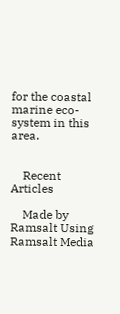for the coastal marine eco-system in this area.


    Recent Articles

    Made by Ramsalt Using Ramsalt Media